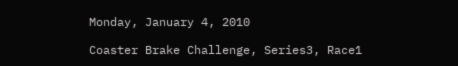Monday, January 4, 2010

Coaster Brake Challenge, Series3, Race1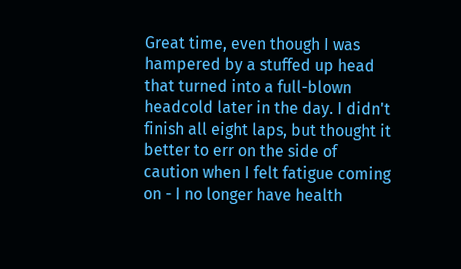Great time, even though I was hampered by a stuffed up head that turned into a full-blown headcold later in the day. I didn't finish all eight laps, but thought it better to err on the side of caution when I felt fatigue coming on - I no longer have health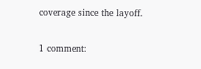coverage since the layoff.

1 comment: